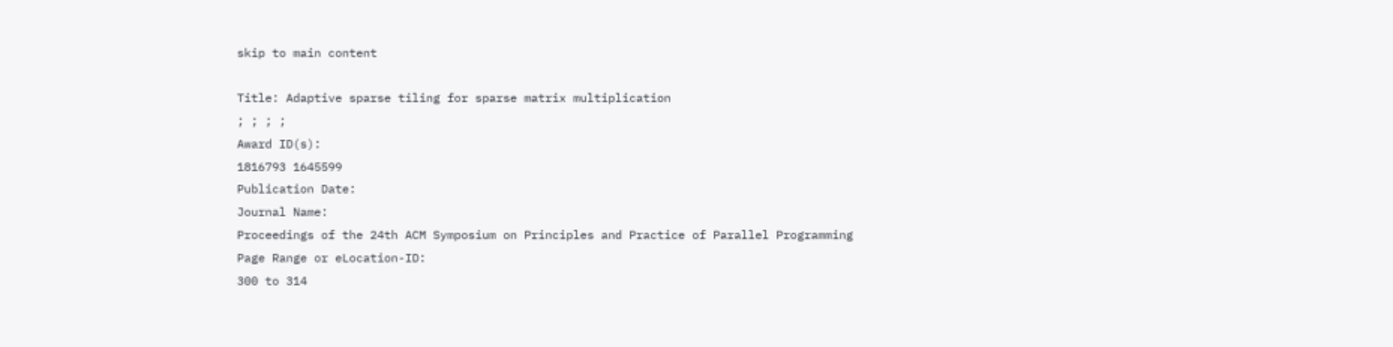skip to main content

Title: Adaptive sparse tiling for sparse matrix multiplication
; ; ; ;
Award ID(s):
1816793 1645599
Publication Date:
Journal Name:
Proceedings of the 24th ACM Symposium on Principles and Practice of Parallel Programming
Page Range or eLocation-ID:
300 to 314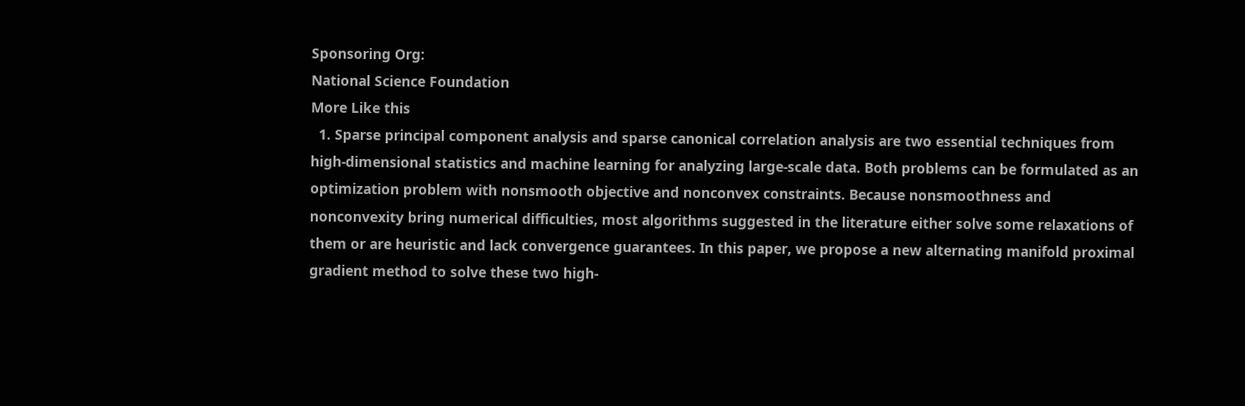Sponsoring Org:
National Science Foundation
More Like this
  1. Sparse principal component analysis and sparse canonical correlation analysis are two essential techniques from high-dimensional statistics and machine learning for analyzing large-scale data. Both problems can be formulated as an optimization problem with nonsmooth objective and nonconvex constraints. Because nonsmoothness and nonconvexity bring numerical difficulties, most algorithms suggested in the literature either solve some relaxations of them or are heuristic and lack convergence guarantees. In this paper, we propose a new alternating manifold proximal gradient method to solve these two high-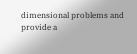dimensional problems and provide a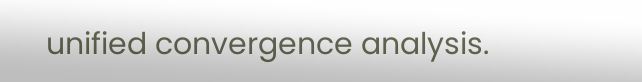unified convergence analysis.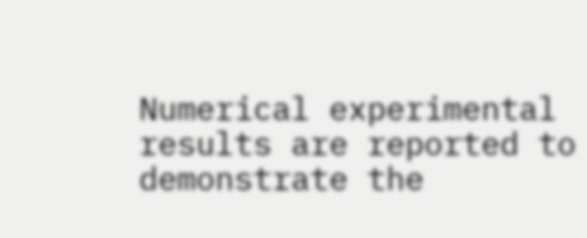Numerical experimental results are reported to demonstrate the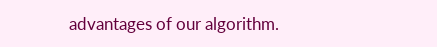advantages of our algorithm.